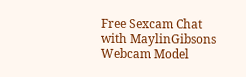Free Sexcam Chat with MaylinGibsons Webcam Model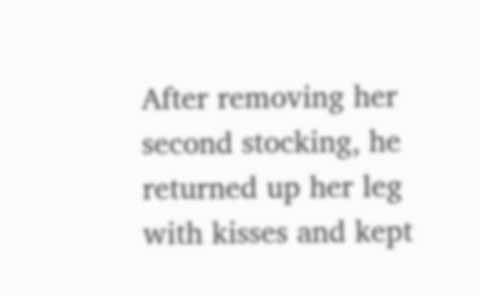After removing her second stocking, he returned up her leg with kisses and kept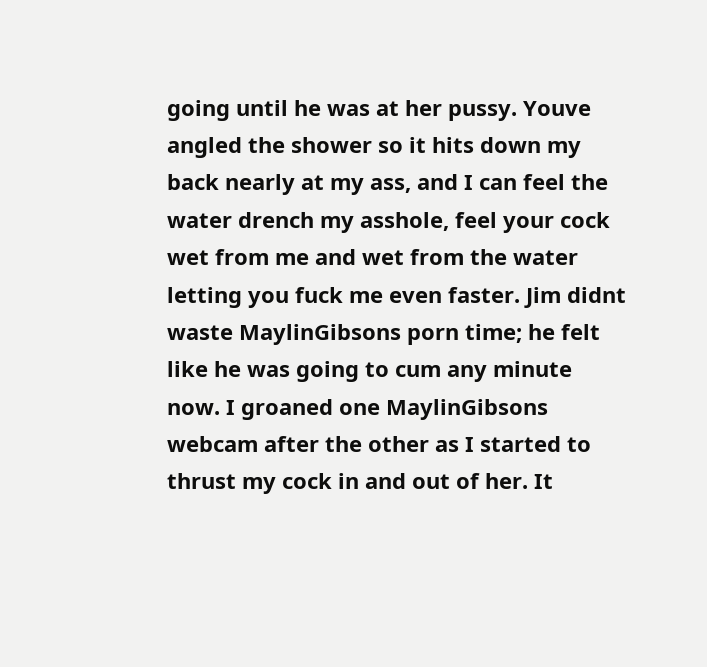going until he was at her pussy. Youve angled the shower so it hits down my back nearly at my ass, and I can feel the water drench my asshole, feel your cock wet from me and wet from the water letting you fuck me even faster. Jim didnt waste MaylinGibsons porn time; he felt like he was going to cum any minute now. I groaned one MaylinGibsons webcam after the other as I started to thrust my cock in and out of her. It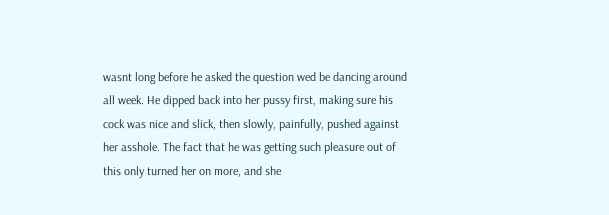wasnt long before he asked the question wed be dancing around all week. He dipped back into her pussy first, making sure his cock was nice and slick, then slowly, painfully, pushed against her asshole. The fact that he was getting such pleasure out of this only turned her on more, and she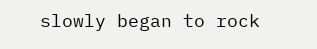slowly began to rock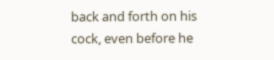back and forth on his cock, even before he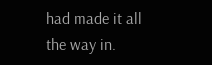had made it all the way in.